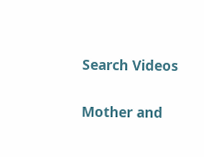Search Videos

Mother and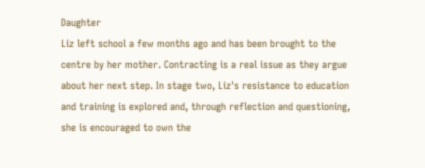Daughter
Liz left school a few months ago and has been brought to the centre by her mother. Contracting is a real issue as they argue about her next step. In stage two, Liz's resistance to education and training is explored and, through reflection and questioning, she is encouraged to own the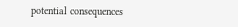potential consequences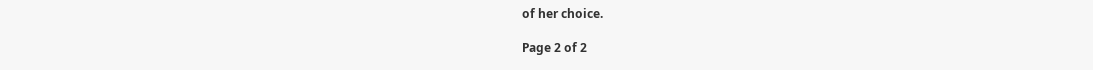of her choice.

Page 2 of 2